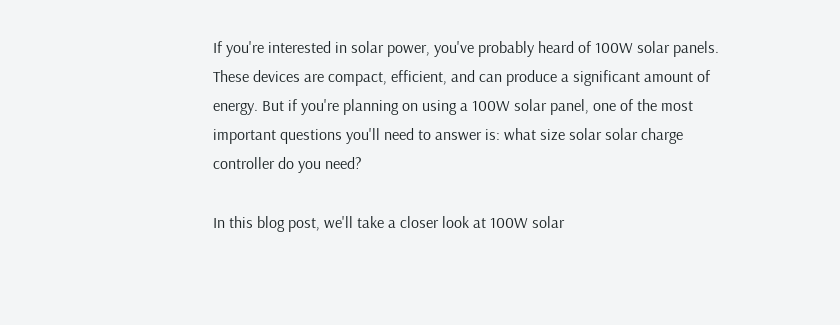If you're interested in solar power, you've probably heard of 100W solar panels. These devices are compact, efficient, and can produce a significant amount of energy. But if you're planning on using a 100W solar panel, one of the most important questions you'll need to answer is: what size solar solar charge controller do you need?

In this blog post, we'll take a closer look at 100W solar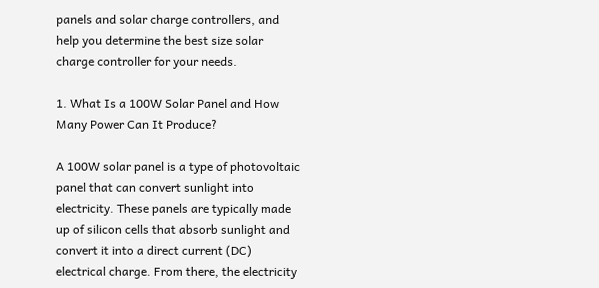panels and solar charge controllers, and help you determine the best size solar charge controller for your needs.

1. What Is a 100W Solar Panel and How Many Power Can It Produce?

A 100W solar panel is a type of photovoltaic panel that can convert sunlight into electricity. These panels are typically made up of silicon cells that absorb sunlight and convert it into a direct current (DC) electrical charge. From there, the electricity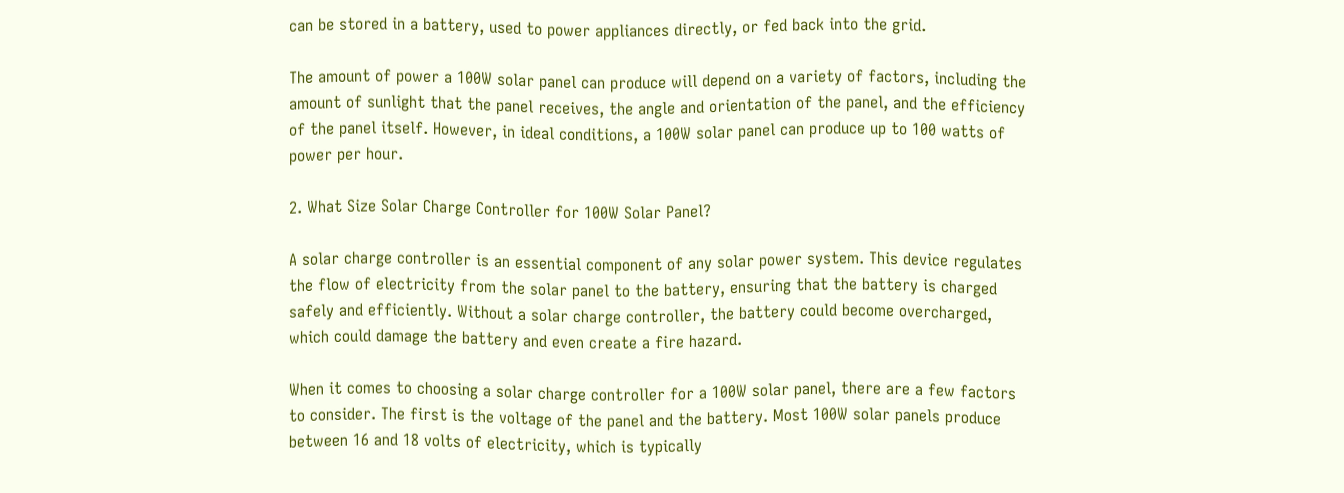can be stored in a battery, used to power appliances directly, or fed back into the grid.

The amount of power a 100W solar panel can produce will depend on a variety of factors, including the amount of sunlight that the panel receives, the angle and orientation of the panel, and the efficiency of the panel itself. However, in ideal conditions, a 100W solar panel can produce up to 100 watts of power per hour.

2. What Size Solar Charge Controller for 100W Solar Panel?

A solar charge controller is an essential component of any solar power system. This device regulates the flow of electricity from the solar panel to the battery, ensuring that the battery is charged safely and efficiently. Without a solar charge controller, the battery could become overcharged, which could damage the battery and even create a fire hazard.

When it comes to choosing a solar charge controller for a 100W solar panel, there are a few factors to consider. The first is the voltage of the panel and the battery. Most 100W solar panels produce between 16 and 18 volts of electricity, which is typically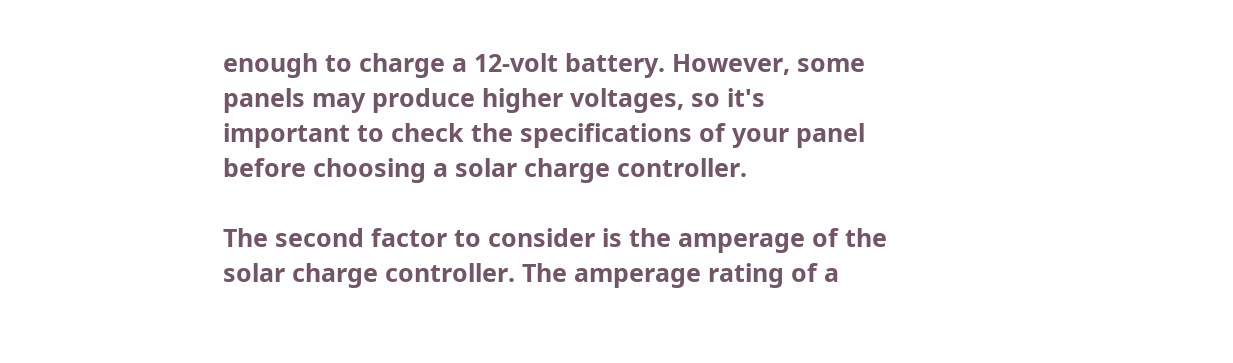enough to charge a 12-volt battery. However, some panels may produce higher voltages, so it's important to check the specifications of your panel before choosing a solar charge controller.

The second factor to consider is the amperage of the solar charge controller. The amperage rating of a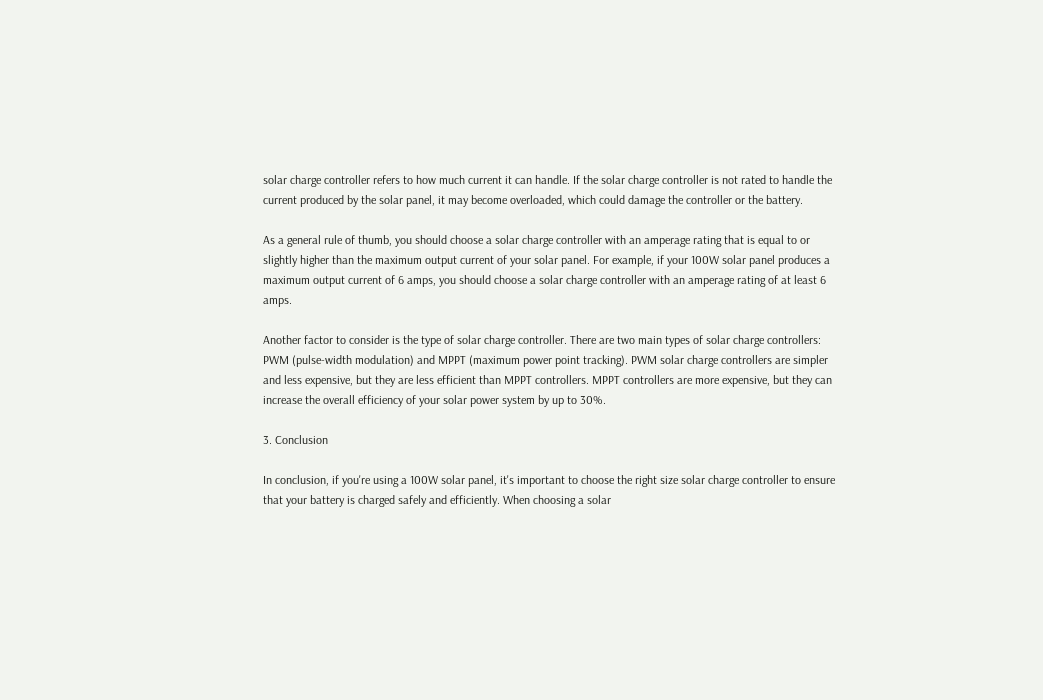solar charge controller refers to how much current it can handle. If the solar charge controller is not rated to handle the current produced by the solar panel, it may become overloaded, which could damage the controller or the battery.

As a general rule of thumb, you should choose a solar charge controller with an amperage rating that is equal to or slightly higher than the maximum output current of your solar panel. For example, if your 100W solar panel produces a maximum output current of 6 amps, you should choose a solar charge controller with an amperage rating of at least 6 amps.

Another factor to consider is the type of solar charge controller. There are two main types of solar charge controllers: PWM (pulse-width modulation) and MPPT (maximum power point tracking). PWM solar charge controllers are simpler and less expensive, but they are less efficient than MPPT controllers. MPPT controllers are more expensive, but they can increase the overall efficiency of your solar power system by up to 30%.

3. Conclusion

In conclusion, if you're using a 100W solar panel, it's important to choose the right size solar charge controller to ensure that your battery is charged safely and efficiently. When choosing a solar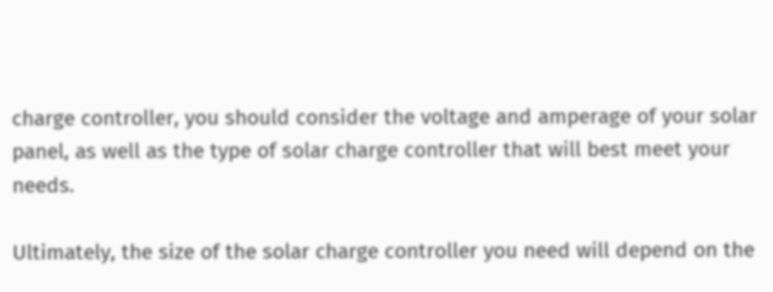charge controller, you should consider the voltage and amperage of your solar panel, as well as the type of solar charge controller that will best meet your needs.

Ultimately, the size of the solar charge controller you need will depend on the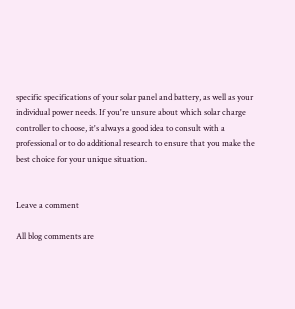specific specifications of your solar panel and battery, as well as your individual power needs. If you're unsure about which solar charge controller to choose, it's always a good idea to consult with a professional or to do additional research to ensure that you make the best choice for your unique situation.


Leave a comment

All blog comments are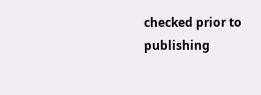checked prior to publishing